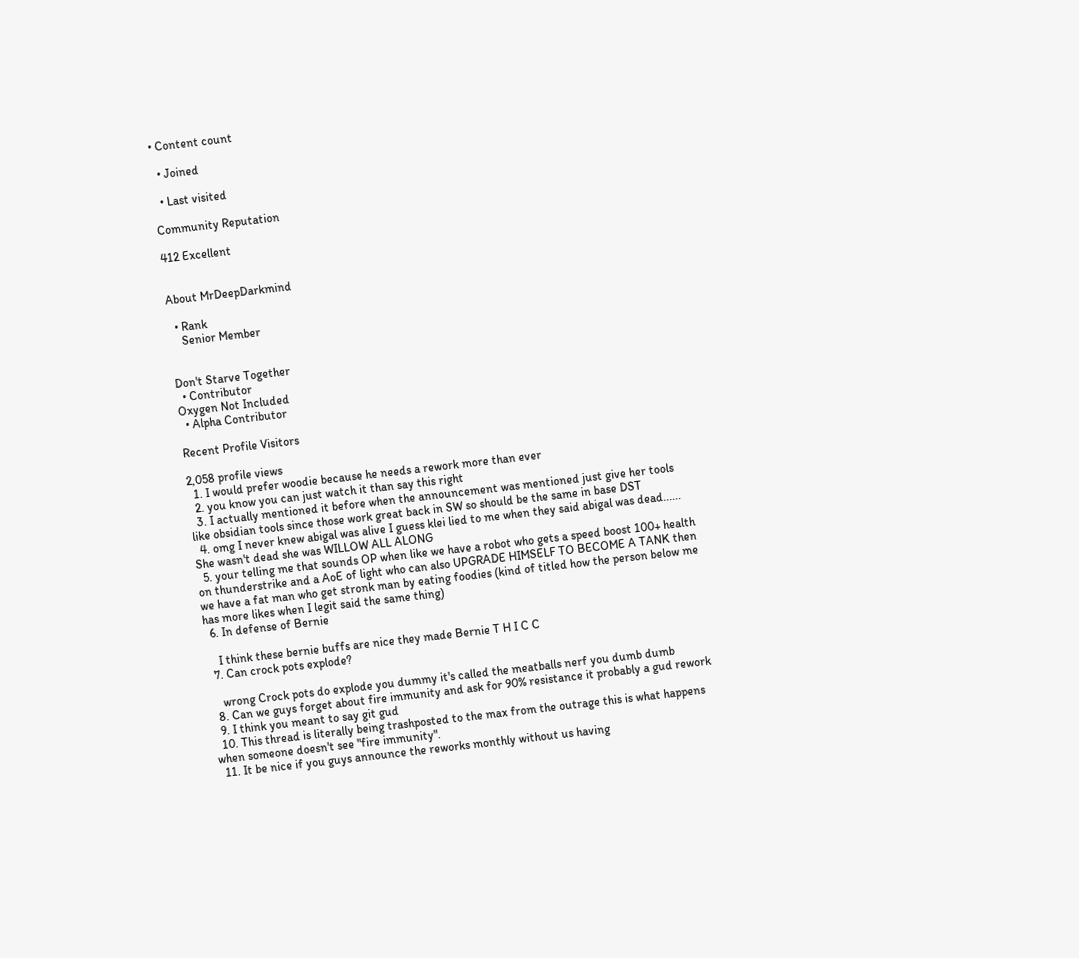• Content count

  • Joined

  • Last visited

Community Reputation

412 Excellent


About MrDeepDarkmind

  • Rank
    Senior Member


Don't Starve Together
  • Contributor
Oxygen Not Included
  • Alpha Contributor

Recent Profile Visitors

2,058 profile views
  1. I would prefer woodie because he needs a rework more than ever
  2. you know you can just watch it than say this right
  3. I actually mentioned it before when the announcement was mentioned just give her tools like obsidian tools since those work great back in SW so should be the same in base DST
  4. omg I never knew abigal was alive I guess klei lied to me when they said abigal was dead...... She wasn't dead she was WILLOW ALL ALONG
  5. your telling me that sounds OP when like we have a robot who gets a speed boost 100+ health on thunderstrike and a AoE of light who can also UPGRADE HIMSELF TO BECOME A TANK then we have a fat man who get stronk man by eating foodies (kind of titled how the person below me has more likes when I legit said the same thing)
  6. In defense of Bernie

    I think these bernie buffs are nice they made Bernie T H I C C
  7. Can crock pots explode?

    wrong Crock pots do explode you dummy it's called the meatballs nerf you dumb dumb
  8. Can we guys forget about fire immunity and ask for 90% resistance it probably a gud rework
  9. I think you meant to say git gud
  10. This thread is literally being trashposted to the max from the outrage this is what happens when someone doesn't see "fire immunity".
  11. It be nice if you guys announce the reworks monthly without us having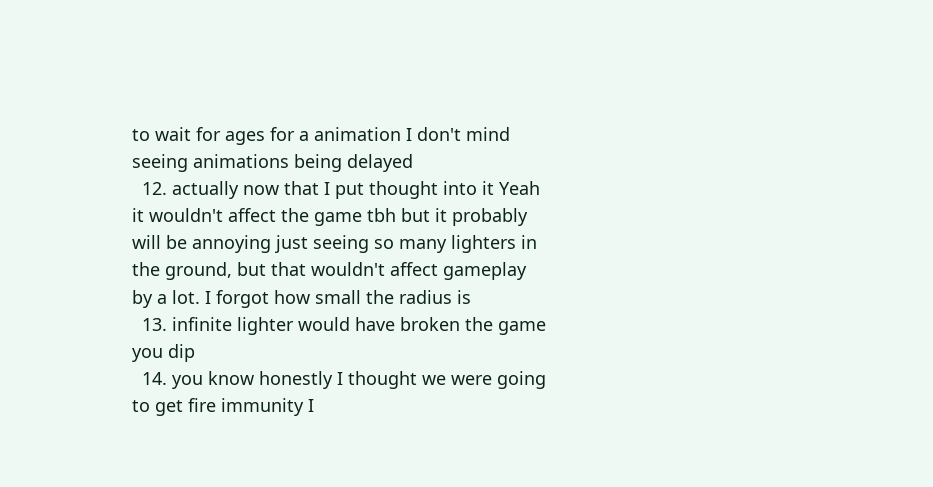to wait for ages for a animation I don't mind seeing animations being delayed
  12. actually now that I put thought into it Yeah it wouldn't affect the game tbh but it probably will be annoying just seeing so many lighters in the ground, but that wouldn't affect gameplay by a lot. I forgot how small the radius is
  13. infinite lighter would have broken the game you dip
  14. you know honestly I thought we were going to get fire immunity I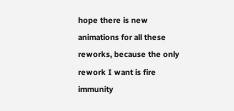hope there is new animations for all these reworks, because the only rework I want is fire immunity